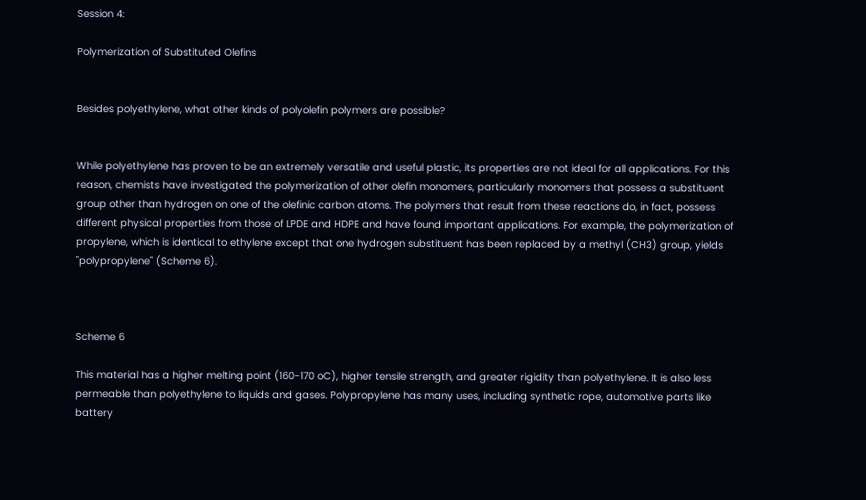Session 4:

Polymerization of Substituted Olefins


Besides polyethylene, what other kinds of polyolefin polymers are possible?


While polyethylene has proven to be an extremely versatile and useful plastic, its properties are not ideal for all applications. For this reason, chemists have investigated the polymerization of other olefin monomers, particularly monomers that possess a substituent group other than hydrogen on one of the olefinic carbon atoms. The polymers that result from these reactions do, in fact, possess different physical properties from those of LPDE and HDPE and have found important applications. For example, the polymerization of propylene, which is identical to ethylene except that one hydrogen substituent has been replaced by a methyl (CH3) group, yields "polypropylene" (Scheme 6).



Scheme 6

This material has a higher melting point (160-170 oC), higher tensile strength, and greater rigidity than polyethylene. It is also less permeable than polyethylene to liquids and gases. Polypropylene has many uses, including synthetic rope, automotive parts like battery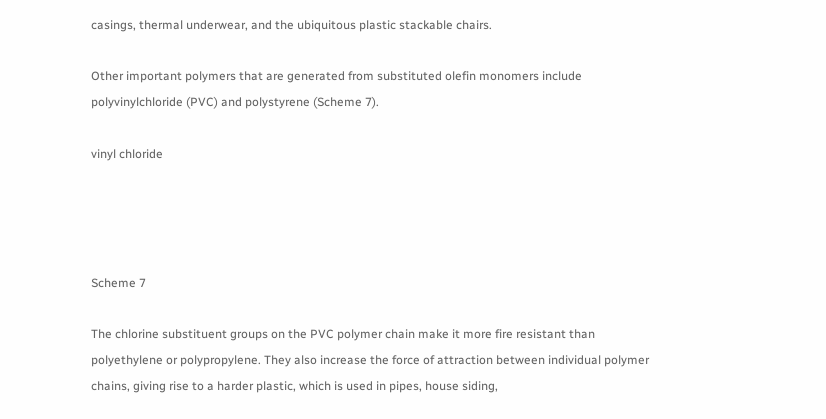casings, thermal underwear, and the ubiquitous plastic stackable chairs.

Other important polymers that are generated from substituted olefin monomers include polyvinylchloride (PVC) and polystyrene (Scheme 7).

vinyl chloride




Scheme 7

The chlorine substituent groups on the PVC polymer chain make it more fire resistant than polyethylene or polypropylene. They also increase the force of attraction between individual polymer chains, giving rise to a harder plastic, which is used in pipes, house siding,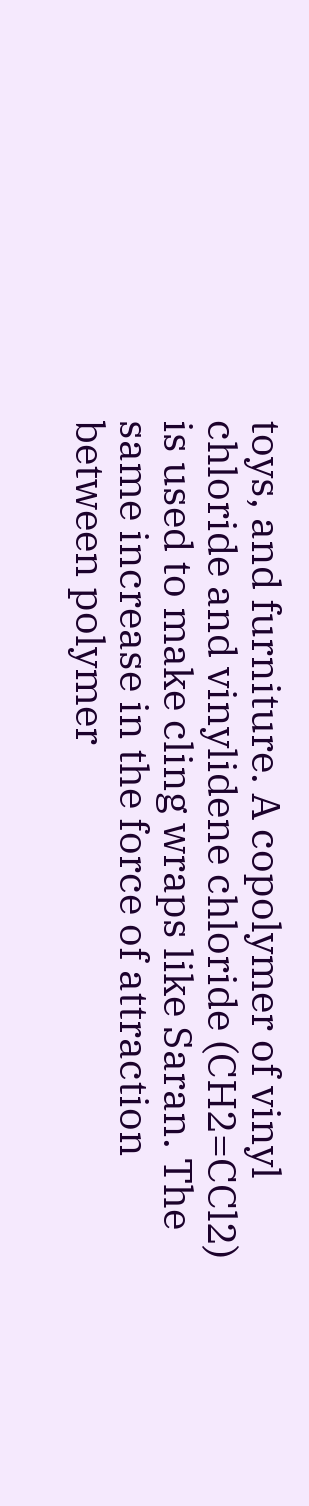toys, and furniture. A copolymer of vinyl chloride and vinylidene chloride (CH2=CCl2) is used to make cling wraps like Saran. The same increase in the force of attraction between polymer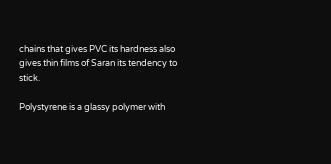chains that gives PVC its hardness also gives thin films of Saran its tendency to stick.

Polystyrene is a glassy polymer with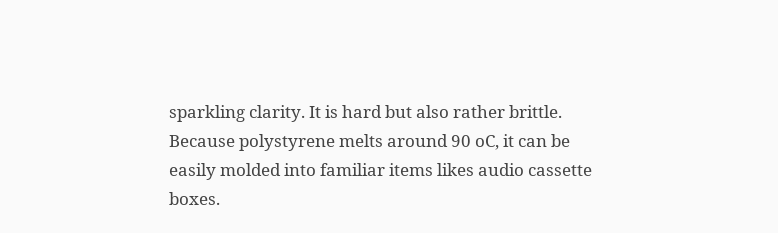sparkling clarity. It is hard but also rather brittle. Because polystyrene melts around 90 oC, it can be easily molded into familiar items likes audio cassette boxes.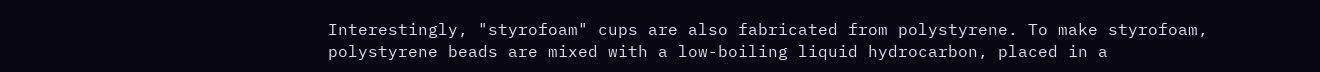Interestingly, "styrofoam" cups are also fabricated from polystyrene. To make styrofoam, polystyrene beads are mixed with a low-boiling liquid hydrocarbon, placed in a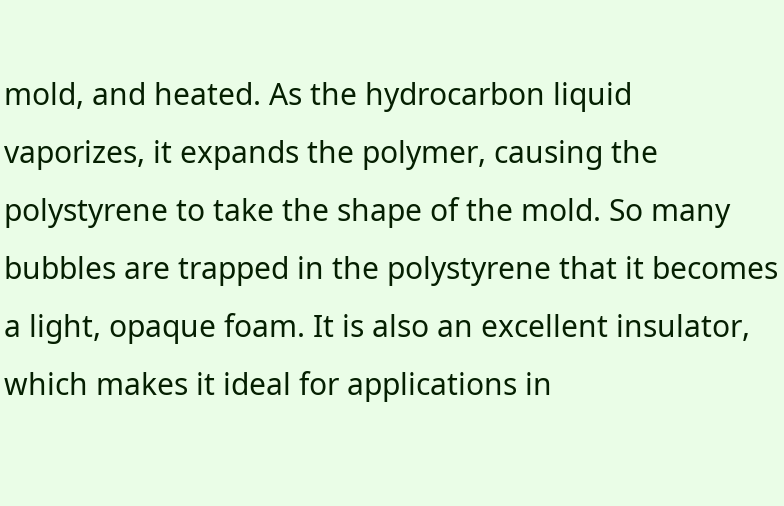mold, and heated. As the hydrocarbon liquid vaporizes, it expands the polymer, causing the polystyrene to take the shape of the mold. So many bubbles are trapped in the polystyrene that it becomes a light, opaque foam. It is also an excellent insulator, which makes it ideal for applications in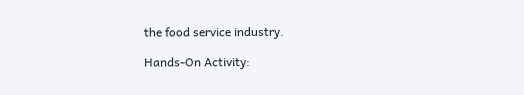the food service industry.

Hands-On Activity: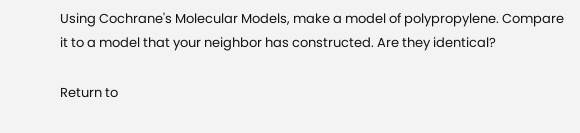Using Cochrane's Molecular Models, make a model of polypropylene. Compare it to a model that your neighbor has constructed. Are they identical?

Return to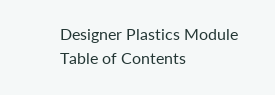Designer Plastics Module Table of Contents